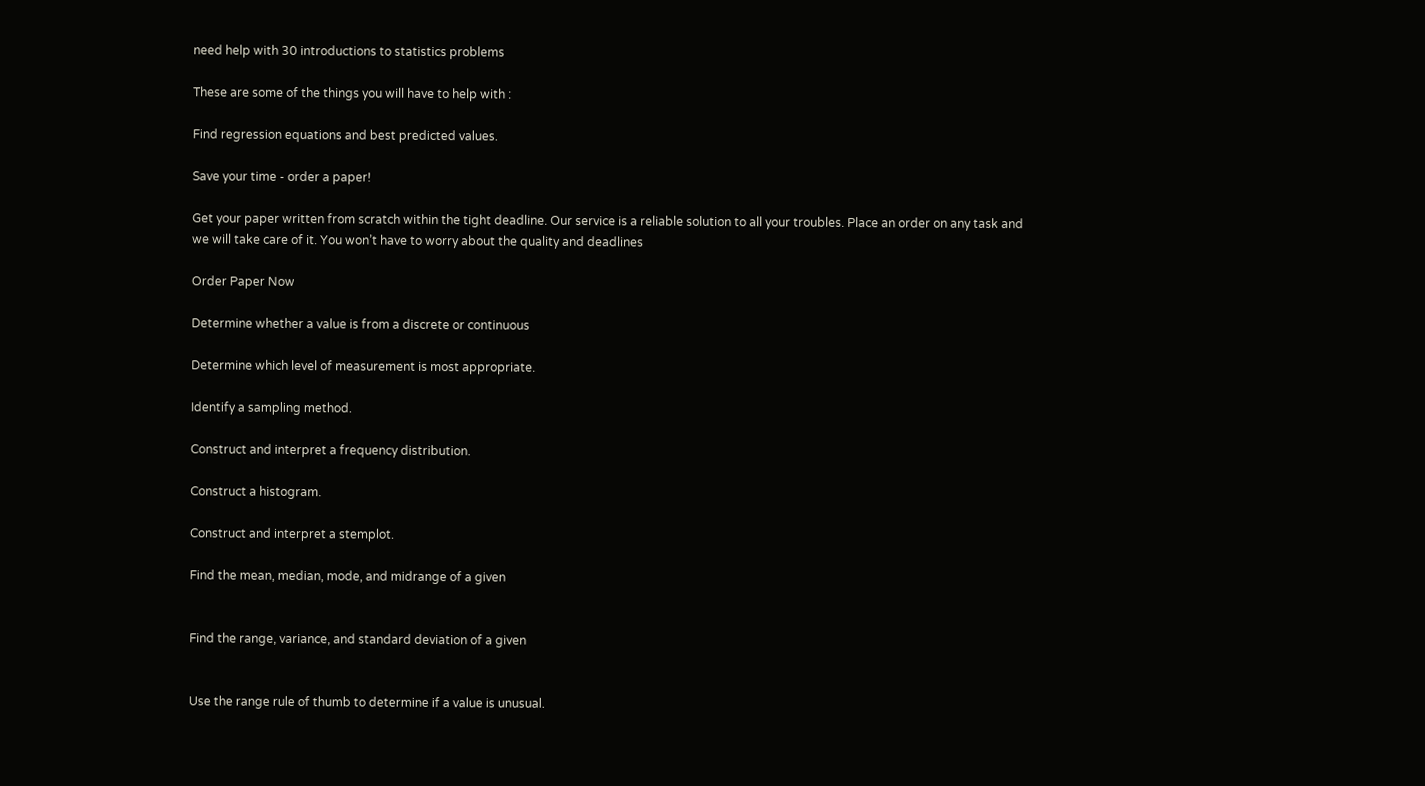need help with 30 introductions to statistics problems

These are some of the things you will have to help with :

Find regression equations and best predicted values.

Save your time - order a paper!

Get your paper written from scratch within the tight deadline. Our service is a reliable solution to all your troubles. Place an order on any task and we will take care of it. You won’t have to worry about the quality and deadlines

Order Paper Now

Determine whether a value is from a discrete or continuous

Determine which level of measurement is most appropriate.

Identify a sampling method.

Construct and interpret a frequency distribution.

Construct a histogram.

Construct and interpret a stemplot.

Find the mean, median, mode, and midrange of a given


Find the range, variance, and standard deviation of a given


Use the range rule of thumb to determine if a value is unusual.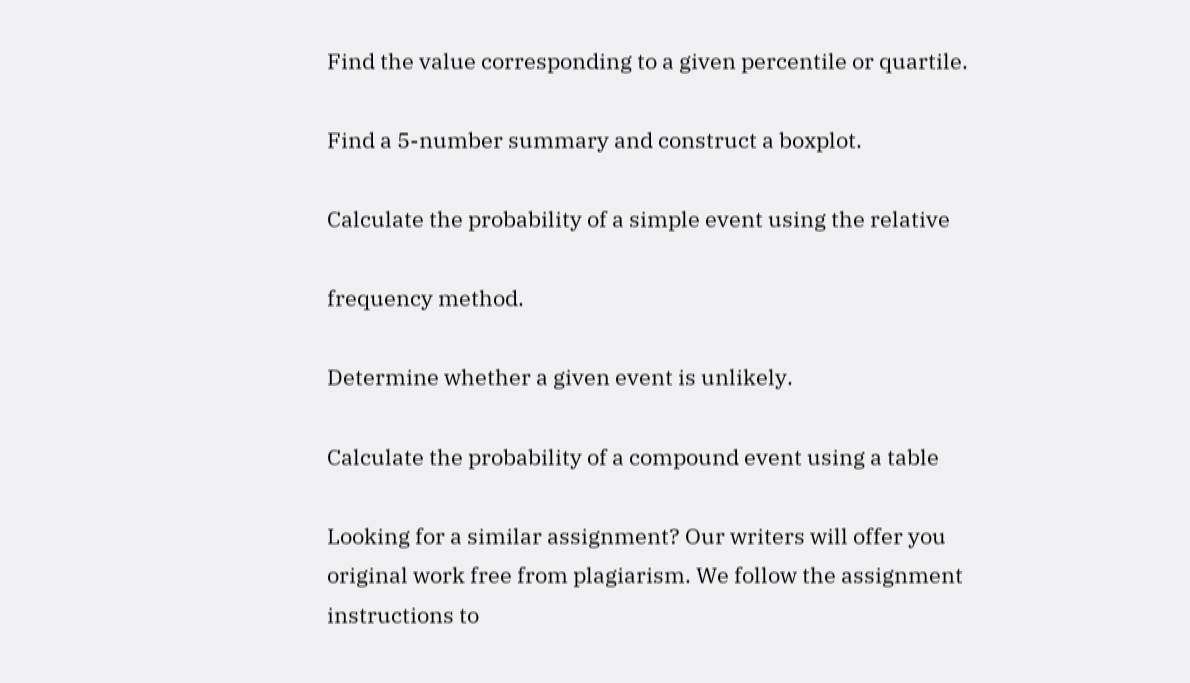Find the value corresponding to a given percentile or quartile.

Find a 5-number summary and construct a boxplot.

Calculate the probability of a simple event using the relative

frequency method.

Determine whether a given event is unlikely.

Calculate the probability of a compound event using a table

Looking for a similar assignment? Our writers will offer you original work free from plagiarism. We follow the assignment instructions to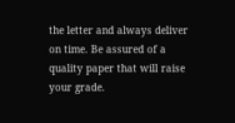the letter and always deliver on time. Be assured of a quality paper that will raise your grade.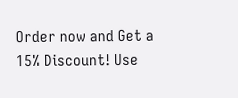Order now and Get a 15% Discount! Use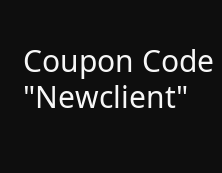Coupon Code "Newclient"